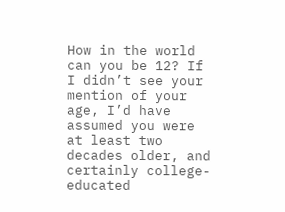How in the world can you be 12? If I didn’t see your mention of your age, I’d have assumed you were at least two decades older, and certainly college-educated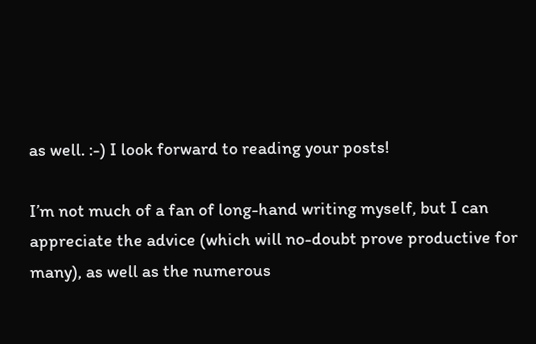as well. :-) I look forward to reading your posts!

I’m not much of a fan of long-hand writing myself, but I can appreciate the advice (which will no-doubt prove productive for many), as well as the numerous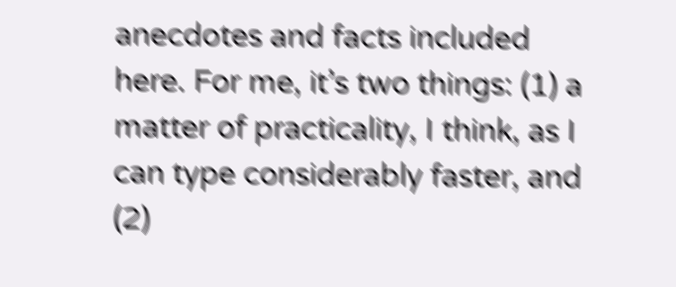anecdotes and facts included here. For me, it’s two things: (1) a matter of practicality, I think, as I can type considerably faster, and (2)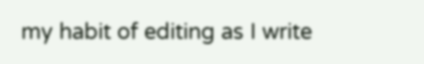my habit of editing as I write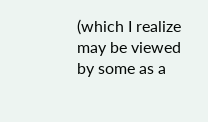(which I realize may be viewed by some as a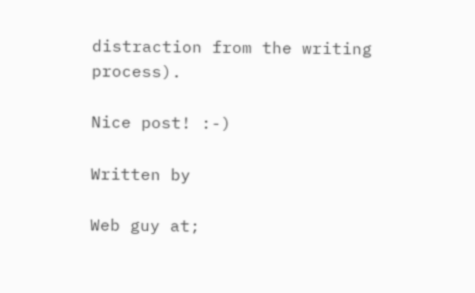distraction from the writing process).

Nice post! :-)

Written by

Web guy at;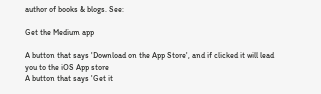author of books & blogs. See:

Get the Medium app

A button that says 'Download on the App Store', and if clicked it will lead you to the iOS App store
A button that says 'Get it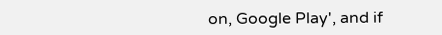on, Google Play', and if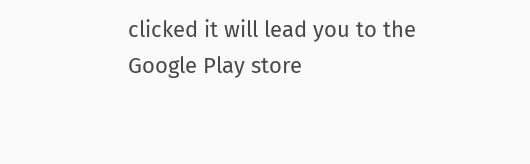clicked it will lead you to the Google Play store